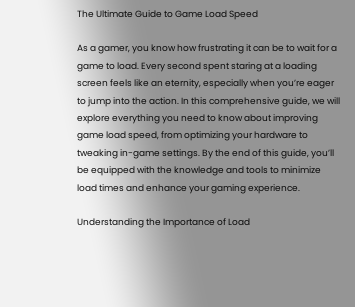The Ultimate Guide to Game Load Speed

As a gamer, you know how frustrating it can be to wait for a game to load. Every second spent staring at a loading screen feels like an eternity, especially when you’re eager to jump into the action. In this comprehensive guide, we will explore everything you need to know about improving game load speed, from optimizing your hardware to tweaking in-game settings. By the end of this guide, you’ll be equipped with the knowledge and tools to minimize load times and enhance your gaming experience.

Understanding the Importance of Load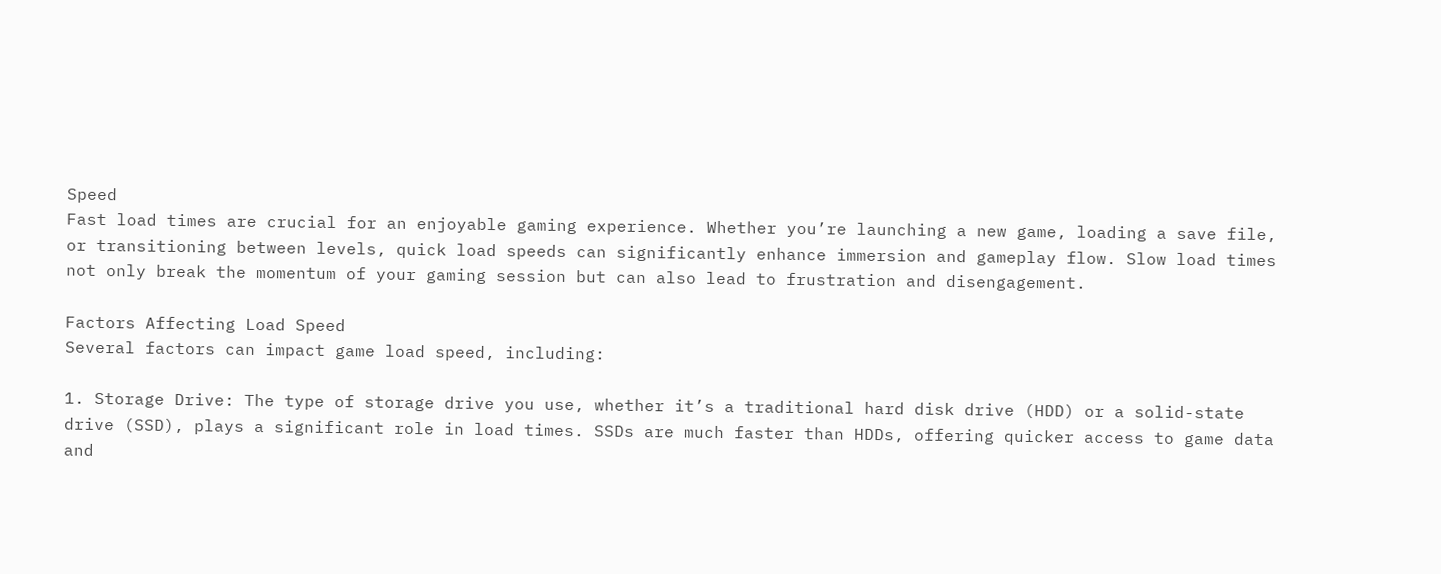Speed
Fast load times are crucial for an enjoyable gaming experience. Whether you’re launching a new game, loading a save file, or transitioning between levels, quick load speeds can significantly enhance immersion and gameplay flow. Slow load times not only break the momentum of your gaming session but can also lead to frustration and disengagement.

Factors Affecting Load Speed
Several factors can impact game load speed, including:

1. Storage Drive: The type of storage drive you use, whether it’s a traditional hard disk drive (HDD) or a solid-state drive (SSD), plays a significant role in load times. SSDs are much faster than HDDs, offering quicker access to game data and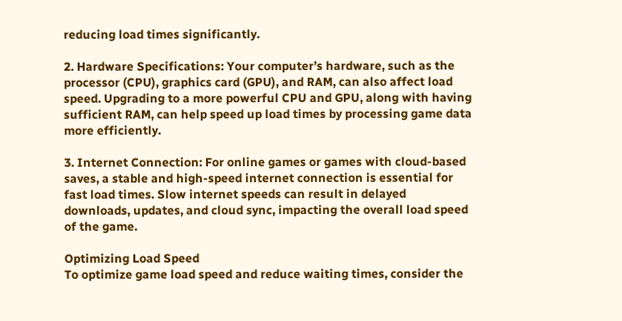reducing load times significantly.

2. Hardware Specifications: Your computer’s hardware, such as the processor (CPU), graphics card (GPU), and RAM, can also affect load speed. Upgrading to a more powerful CPU and GPU, along with having sufficient RAM, can help speed up load times by processing game data more efficiently.

3. Internet Connection: For online games or games with cloud-based saves, a stable and high-speed internet connection is essential for fast load times. Slow internet speeds can result in delayed downloads, updates, and cloud sync, impacting the overall load speed of the game.

Optimizing Load Speed
To optimize game load speed and reduce waiting times, consider the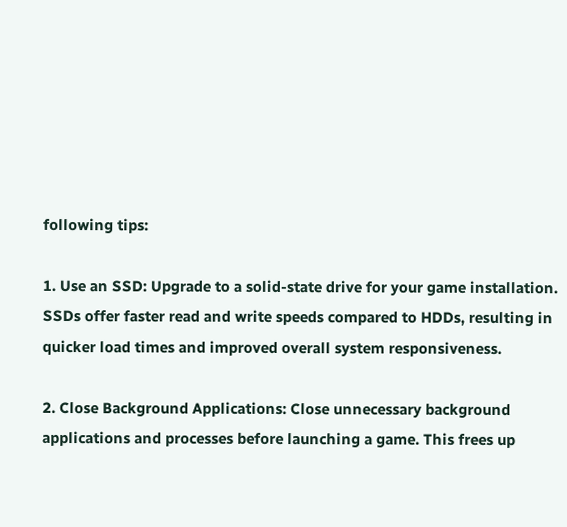following tips:

1. Use an SSD: Upgrade to a solid-state drive for your game installation. SSDs offer faster read and write speeds compared to HDDs, resulting in quicker load times and improved overall system responsiveness.

2. Close Background Applications: Close unnecessary background applications and processes before launching a game. This frees up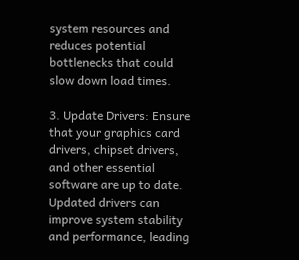system resources and reduces potential bottlenecks that could slow down load times.

3. Update Drivers: Ensure that your graphics card drivers, chipset drivers, and other essential software are up to date. Updated drivers can improve system stability and performance, leading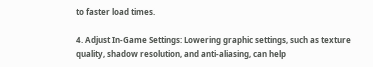to faster load times.

4. Adjust In-Game Settings: Lowering graphic settings, such as texture quality, shadow resolution, and anti-aliasing, can help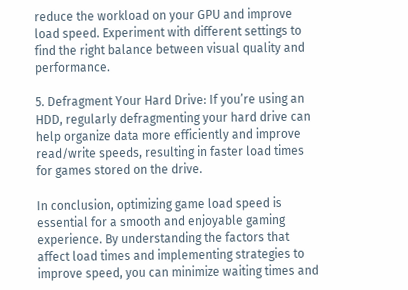reduce the workload on your GPU and improve load speed. Experiment with different settings to find the right balance between visual quality and performance.

5. Defragment Your Hard Drive: If you’re using an HDD, regularly defragmenting your hard drive can help organize data more efficiently and improve read/write speeds, resulting in faster load times for games stored on the drive.

In conclusion, optimizing game load speed is essential for a smooth and enjoyable gaming experience. By understanding the factors that affect load times and implementing strategies to improve speed, you can minimize waiting times and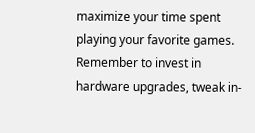maximize your time spent playing your favorite games. Remember to invest in hardware upgrades, tweak in-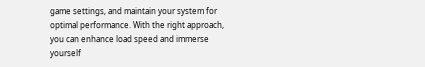game settings, and maintain your system for optimal performance. With the right approach, you can enhance load speed and immerse yourself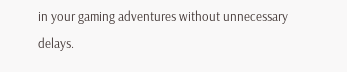in your gaming adventures without unnecessary delays.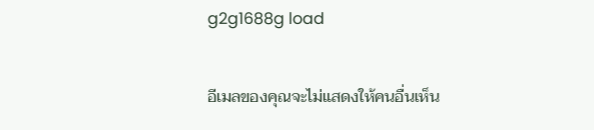g2g1688g load


อีเมลของคุณจะไม่แสดงให้คนอื่นเห็น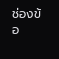ช่องข้อ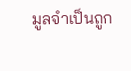มูลจำเป็นถูก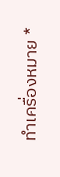ทำเครื่องหมาย *